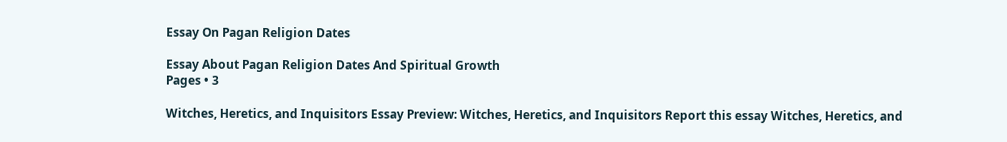Essay On Pagan Religion Dates

Essay About Pagan Religion Dates And Spiritual Growth
Pages • 3

Witches, Heretics, and Inquisitors Essay Preview: Witches, Heretics, and Inquisitors Report this essay Witches, Heretics, and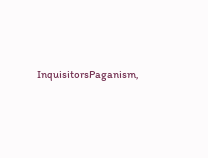InquisitorsPaganism,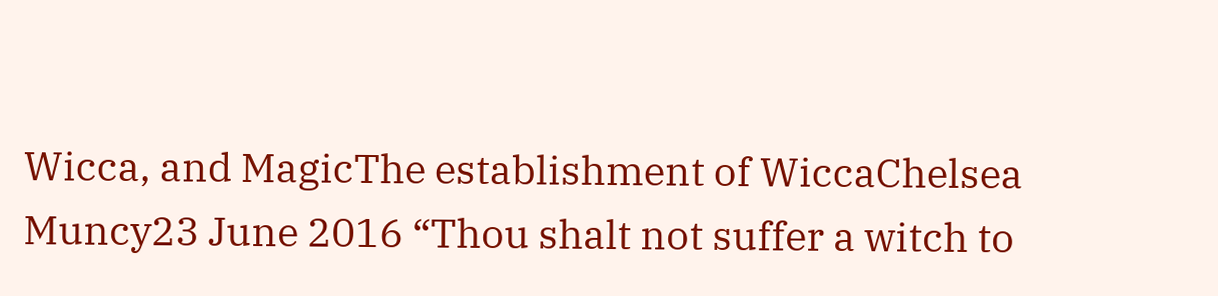Wicca, and MagicThe establishment of WiccaChelsea Muncy23 June 2016 “Thou shalt not suffer a witch to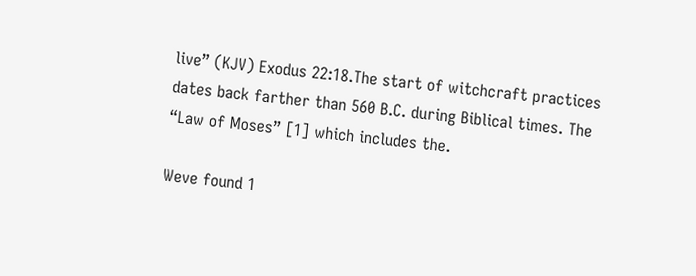live” (KJV) Exodus 22:18.The start of witchcraft practices dates back farther than 560 B.C. during Biblical times. The “Law of Moses” [1] which includes the.

Weve found 1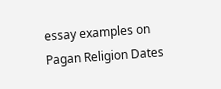essay examples on Pagan Religion Dates